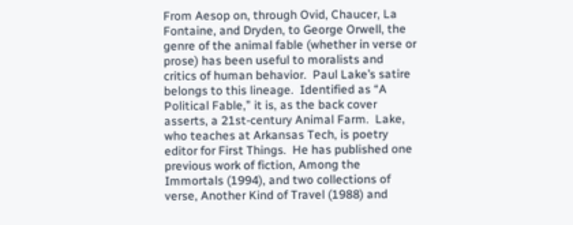From Aesop on, through Ovid, Chaucer, La Fontaine, and Dryden, to George Orwell, the genre of the animal fable (whether in verse or prose) has been useful to moralists and critics of human behavior.  Paul Lake’s satire belongs to this lineage.  Identified as “A Political Fable,” it is, as the back cover asserts, a 21st-century Animal Farm.  Lake, who teaches at Arkansas Tech, is poetry editor for First Things.  He has published one previous work of fiction, Among the Immortals (1994), and two collections of verse, Another Kind of Travel (1988) and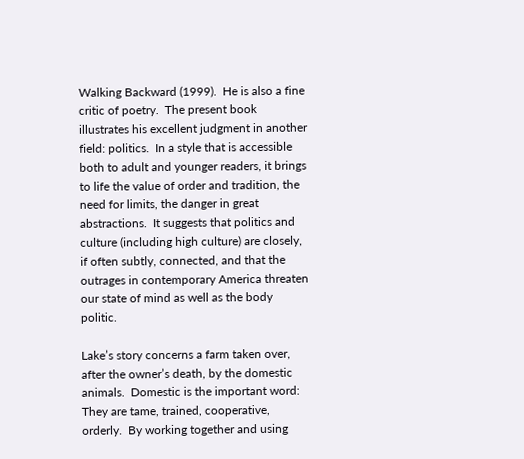Walking Backward (1999).  He is also a fine critic of poetry.  The present book illustrates his excellent judgment in another field: politics.  In a style that is accessible both to adult and younger readers, it brings to life the value of order and tradition, the need for limits, the danger in great abstractions.  It suggests that politics and culture (including high culture) are closely, if often subtly, connected, and that the outrages in contemporary America threaten our state of mind as well as the body politic.

Lake’s story concerns a farm taken over, after the owner’s death, by the domestic animals.  Domestic is the important word: They are tame, trained, cooperative, orderly.  By working together and using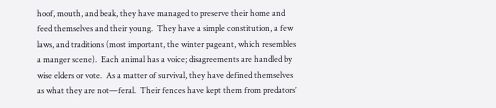hoof, mouth, and beak, they have managed to preserve their home and feed themselves and their young.  They have a simple constitution, a few laws, and traditions (most important, the winter pageant, which resembles a manger scene).  Each animal has a voice; disagreements are handled by wise elders or vote.  As a matter of survival, they have defined themselves as what they are not—feral.  Their fences have kept them from predators’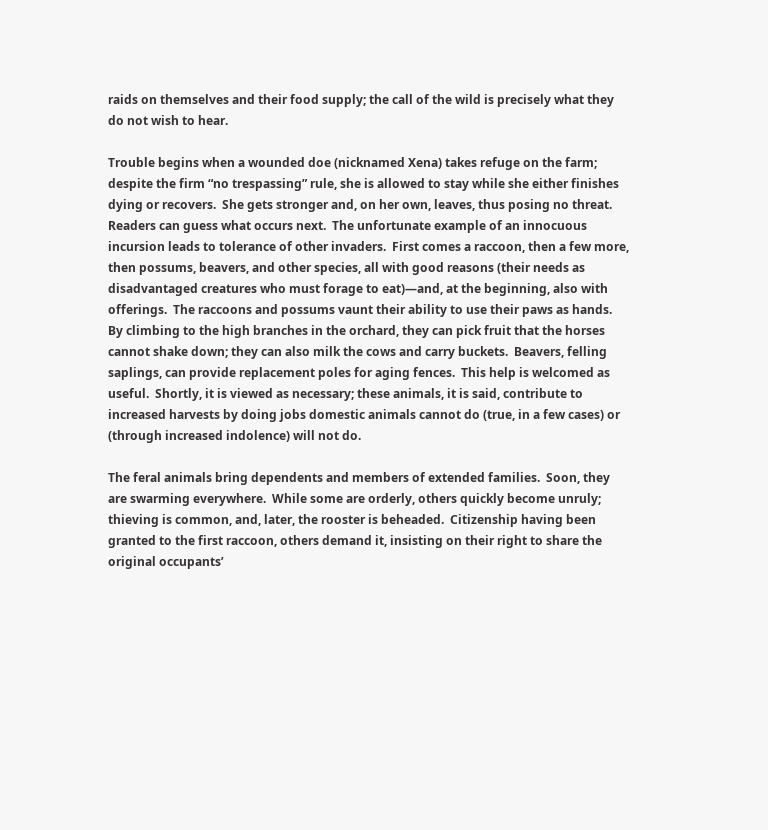raids on themselves and their food supply; the call of the wild is precisely what they do not wish to hear.

Trouble begins when a wounded doe (nicknamed Xena) takes refuge on the farm; despite the firm “no trespassing” rule, she is allowed to stay while she either finishes dying or recovers.  She gets stronger and, on her own, leaves, thus posing no threat.  Readers can guess what occurs next.  The unfortunate example of an innocuous incursion leads to tolerance of other invaders.  First comes a raccoon, then a few more, then possums, beavers, and other species, all with good reasons (their needs as disadvantaged creatures who must forage to eat)—and, at the beginning, also with offerings.  The raccoons and possums vaunt their ability to use their paws as hands.  By climbing to the high branches in the orchard, they can pick fruit that the horses cannot shake down; they can also milk the cows and carry buckets.  Beavers, felling saplings, can provide replacement poles for aging fences.  This help is welcomed as useful.  Shortly, it is viewed as necessary; these animals, it is said, contribute to increased harvests by doing jobs domestic animals cannot do (true, in a few cases) or (through increased indolence) will not do.

The feral animals bring dependents and members of extended families.  Soon, they are swarming everywhere.  While some are orderly, others quickly become unruly; thieving is common, and, later, the rooster is beheaded.  Citizenship having been granted to the first raccoon, others demand it, insisting on their right to share the original occupants’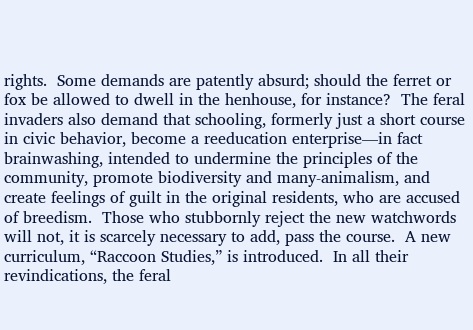rights.  Some demands are patently absurd; should the ferret or fox be allowed to dwell in the henhouse, for instance?  The feral invaders also demand that schooling, formerly just a short course in civic behavior, become a reeducation enterprise—in fact brainwashing, intended to undermine the principles of the community, promote biodiversity and many-animalism, and create feelings of guilt in the original residents, who are accused of breedism.  Those who stubbornly reject the new watchwords will not, it is scarcely necessary to add, pass the course.  A new curriculum, “Raccoon Studies,” is introduced.  In all their revindications, the feral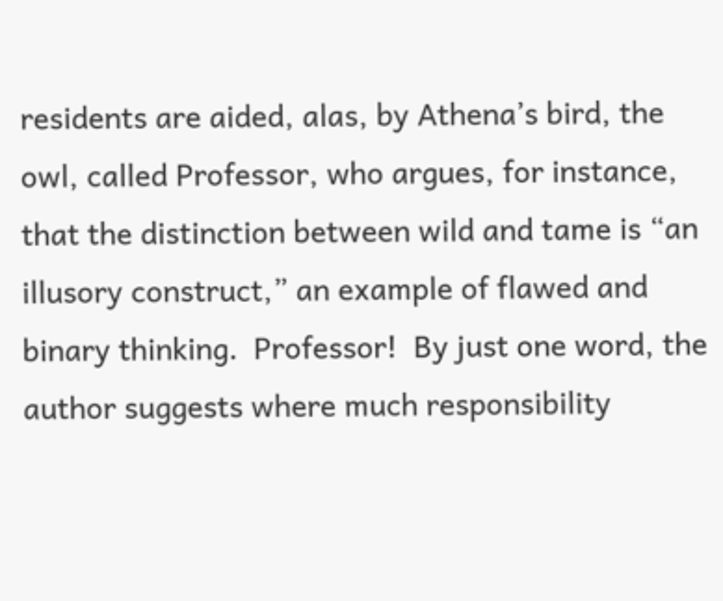residents are aided, alas, by Athena’s bird, the owl, called Professor, who argues, for instance, that the distinction between wild and tame is “an illusory construct,” an example of flawed and binary thinking.  Professor!  By just one word, the author suggests where much responsibility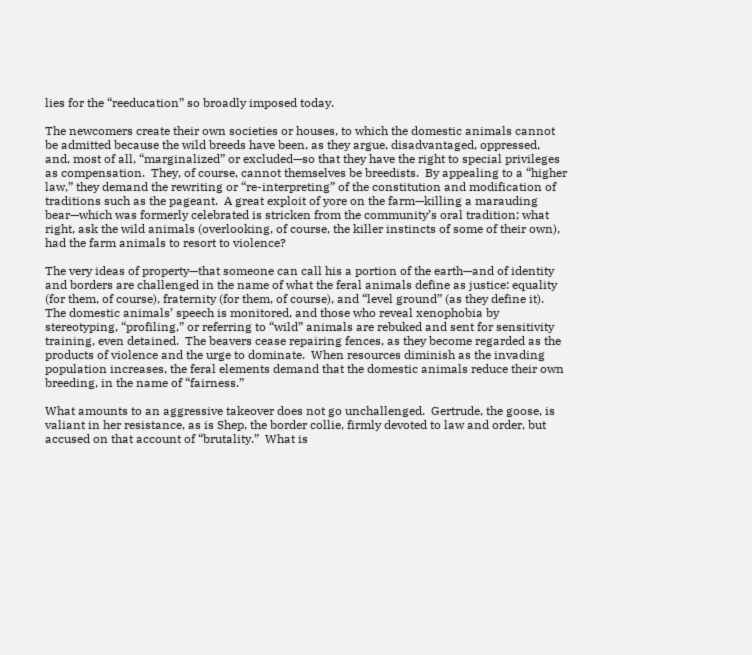lies for the “reeducation” so broadly imposed today.

The newcomers create their own societies or houses, to which the domestic animals cannot be admitted because the wild breeds have been, as they argue, disadvantaged, oppressed, and, most of all, “marginalized” or excluded—so that they have the right to special privileges as compensation.  They, of course, cannot themselves be breedists.  By appealing to a “higher law,” they demand the rewriting or “re-interpreting” of the constitution and modification of traditions such as the pageant.  A great exploit of yore on the farm—killing a marauding bear—which was formerly celebrated is stricken from the community’s oral tradition; what right, ask the wild animals (overlooking, of course, the killer instincts of some of their own), had the farm animals to resort to violence?

The very ideas of property—that someone can call his a portion of the earth—and of identity and borders are challenged in the name of what the feral animals define as justice: equality (for them, of course), fraternity (for them, of course), and “level ground” (as they define it).  The domestic animals’ speech is monitored, and those who reveal xenophobia by stereotyping, “profiling,” or referring to “wild” animals are rebuked and sent for sensitivity training, even detained.  The beavers cease repairing fences, as they become regarded as the products of violence and the urge to dominate.  When resources diminish as the invading population increases, the feral elements demand that the domestic animals reduce their own breeding, in the name of “fairness.”

What amounts to an aggressive takeover does not go unchallenged.  Gertrude, the goose, is valiant in her resistance, as is Shep, the border collie, firmly devoted to law and order, but accused on that account of “brutality.”  What is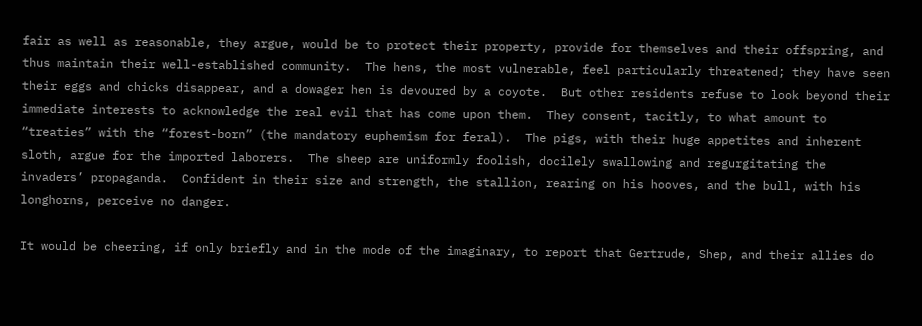fair as well as reasonable, they argue, would be to protect their property, provide for themselves and their offspring, and thus maintain their well-established community.  The hens, the most vulnerable, feel particularly threatened; they have seen their eggs and chicks disappear, and a dowager hen is devoured by a coyote.  But other residents refuse to look beyond their immediate interests to acknowledge the real evil that has come upon them.  They consent, tacitly, to what amount to “treaties” with the “forest-born” (the mandatory euphemism for feral).  The pigs, with their huge appetites and inherent sloth, argue for the imported laborers.  The sheep are uniformly foolish, docilely swallowing and regurgitating the invaders’ propaganda.  Confident in their size and strength, the stallion, rearing on his hooves, and the bull, with his longhorns, perceive no danger.

It would be cheering, if only briefly and in the mode of the imaginary, to report that Gertrude, Shep, and their allies do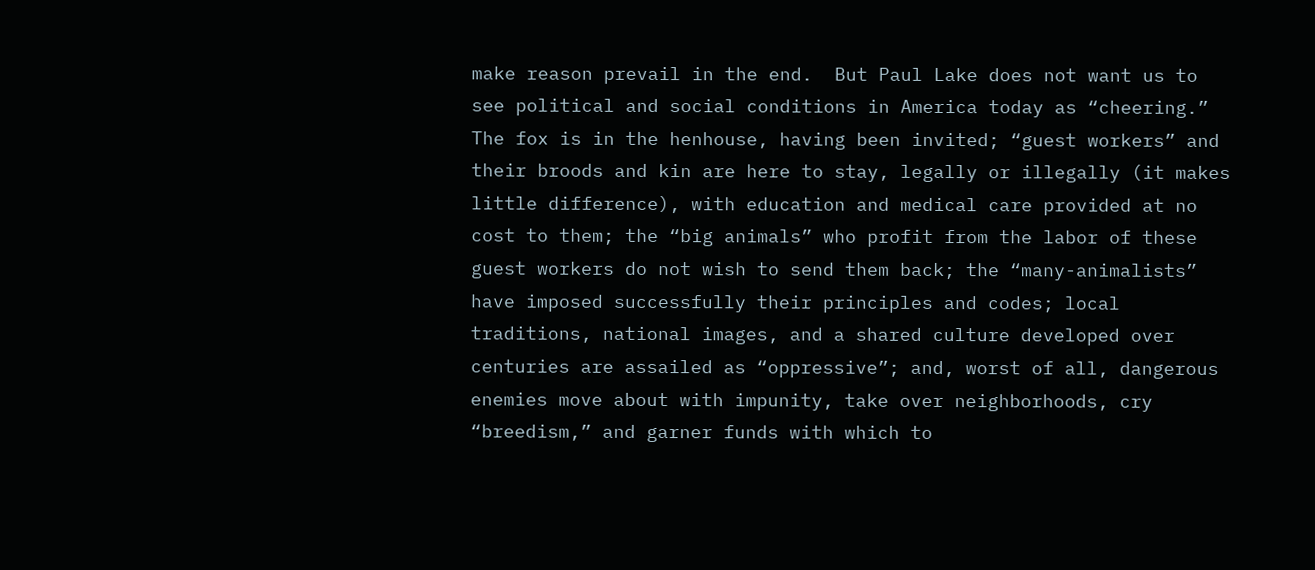make reason prevail in the end.  But Paul Lake does not want us to see political and social conditions in America today as “cheering.”  The fox is in the henhouse, having been invited; “guest workers” and their broods and kin are here to stay, legally or illegally (it makes little difference), with education and medical care provided at no cost to them; the “big animals” who profit from the labor of these guest workers do not wish to send them back; the “many-animalists” have imposed successfully their principles and codes; local traditions, national images, and a shared culture developed over centuries are assailed as “oppressive”; and, worst of all, dangerous enemies move about with impunity, take over neighborhoods, cry “breedism,” and garner funds with which to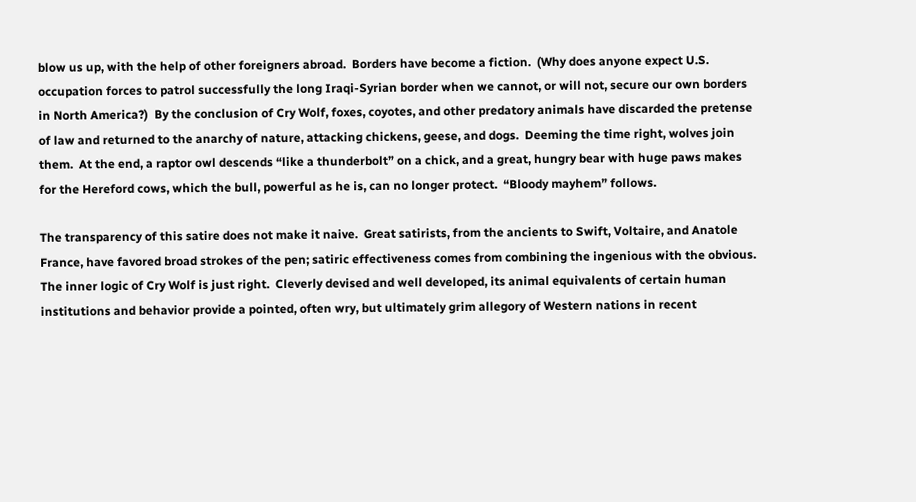blow us up, with the help of other foreigners abroad.  Borders have become a fiction.  (Why does anyone expect U.S. occupation forces to patrol successfully the long Iraqi-Syrian border when we cannot, or will not, secure our own borders in North America?)  By the conclusion of Cry Wolf, foxes, coyotes, and other predatory animals have discarded the pretense of law and returned to the anarchy of nature, attacking chickens, geese, and dogs.  Deeming the time right, wolves join them.  At the end, a raptor owl descends “like a thunderbolt” on a chick, and a great, hungry bear with huge paws makes for the Hereford cows, which the bull, powerful as he is, can no longer protect.  “Bloody mayhem” follows.

The transparency of this satire does not make it naive.  Great satirists, from the ancients to Swift, Voltaire, and Anatole France, have favored broad strokes of the pen; satiric effectiveness comes from combining the ingenious with the obvious.  The inner logic of Cry Wolf is just right.  Cleverly devised and well developed, its animal equivalents of certain human institutions and behavior provide a pointed, often wry, but ultimately grim allegory of Western nations in recent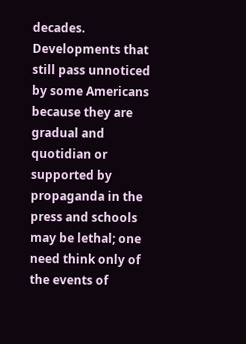decades.  Developments that still pass unnoticed by some Americans because they are gradual and quotidian or supported by propaganda in the press and schools may be lethal; one need think only of the events of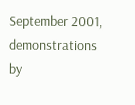September 2001, demonstrations by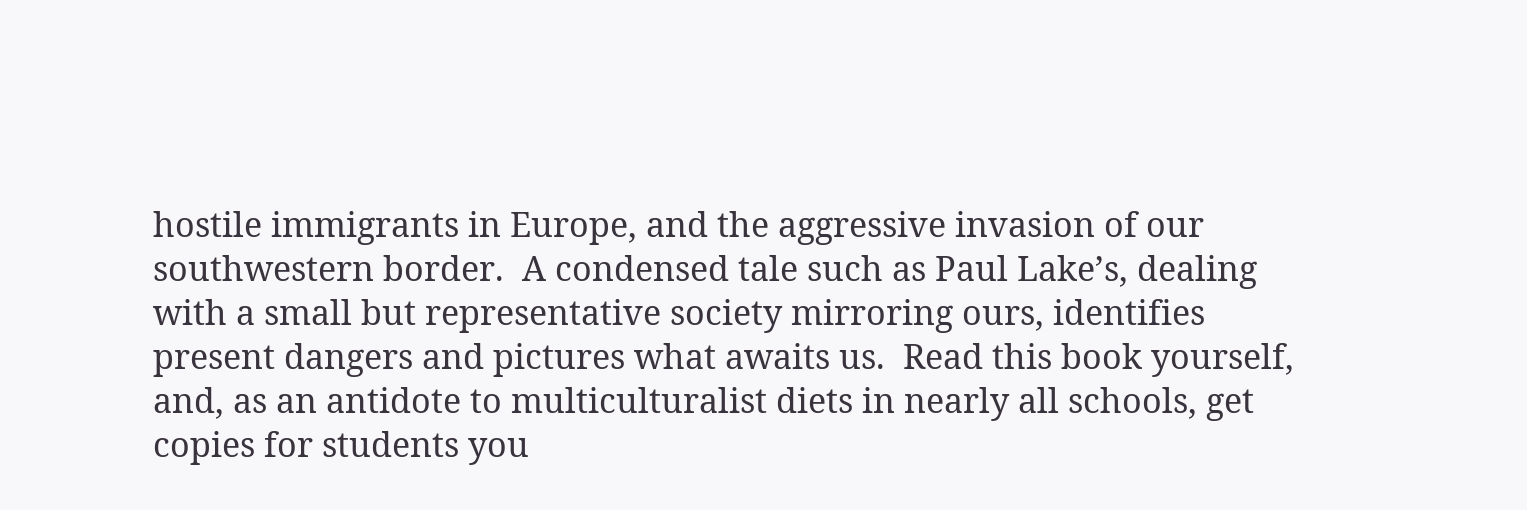hostile immigrants in Europe, and the aggressive invasion of our southwestern border.  A condensed tale such as Paul Lake’s, dealing with a small but representative society mirroring ours, identifies present dangers and pictures what awaits us.  Read this book yourself, and, as an antidote to multiculturalist diets in nearly all schools, get copies for students you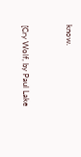know.


[Cry Wolf, by Paul Lake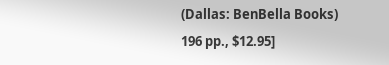(Dallas: BenBella Books) 196 pp., $12.95]